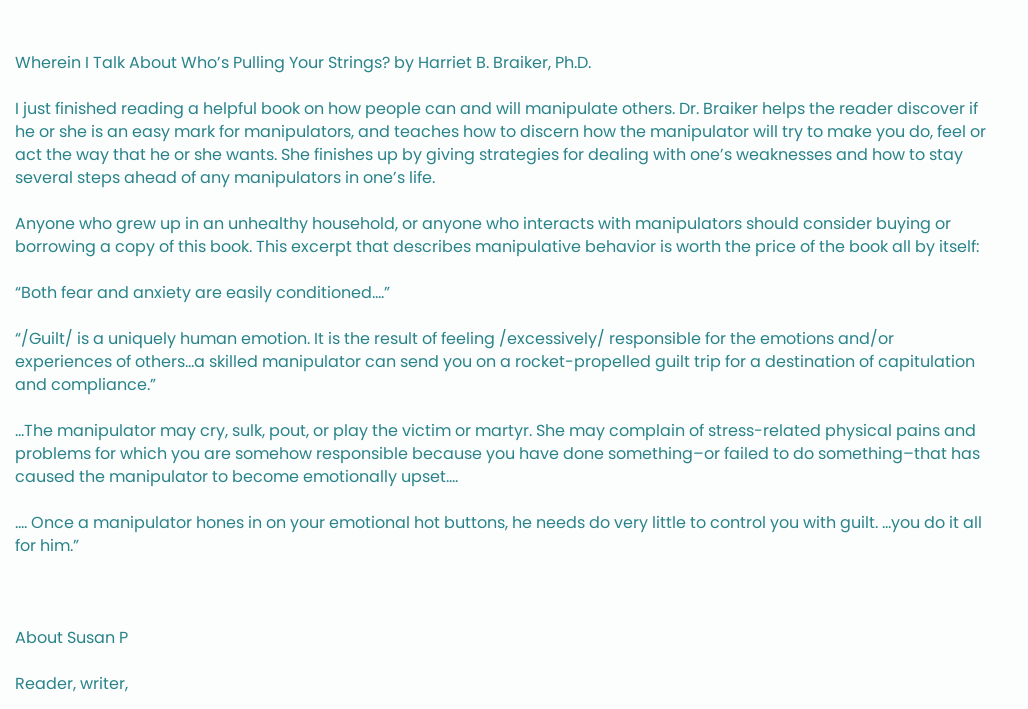Wherein I Talk About Who’s Pulling Your Strings? by Harriet B. Braiker, Ph.D.

I just finished reading a helpful book on how people can and will manipulate others. Dr. Braiker helps the reader discover if he or she is an easy mark for manipulators, and teaches how to discern how the manipulator will try to make you do, feel or act the way that he or she wants. She finishes up by giving strategies for dealing with one’s weaknesses and how to stay several steps ahead of any manipulators in one’s life.

Anyone who grew up in an unhealthy household, or anyone who interacts with manipulators should consider buying or borrowing a copy of this book. This excerpt that describes manipulative behavior is worth the price of the book all by itself:

“Both fear and anxiety are easily conditioned….”

“/Guilt/ is a uniquely human emotion. It is the result of feeling /excessively/ responsible for the emotions and/or experiences of others…a skilled manipulator can send you on a rocket-propelled guilt trip for a destination of capitulation and compliance.”

…The manipulator may cry, sulk, pout, or play the victim or martyr. She may complain of stress-related physical pains and problems for which you are somehow responsible because you have done something–or failed to do something–that has caused the manipulator to become emotionally upset….

…. Once a manipulator hones in on your emotional hot buttons, he needs do very little to control you with guilt. …you do it all for him.”



About Susan P

Reader, writer,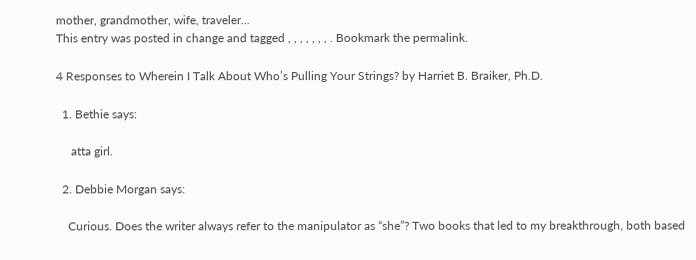mother, grandmother, wife, traveler...
This entry was posted in change and tagged , , , , , , , . Bookmark the permalink.

4 Responses to Wherein I Talk About Who’s Pulling Your Strings? by Harriet B. Braiker, Ph.D.

  1. Bethie says:

     atta girl.

  2. Debbie Morgan says:

    Curious. Does the writer always refer to the manipulator as “she”? Two books that led to my breakthrough, both based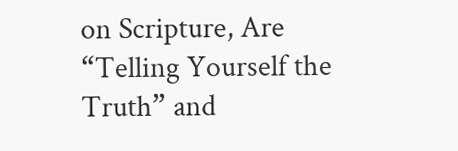on Scripture, Are “Telling Yourself the Truth” and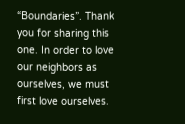“Boundaries”. Thank you for sharing this one. In order to love our neighbors as ourselves, we must first love ourselves.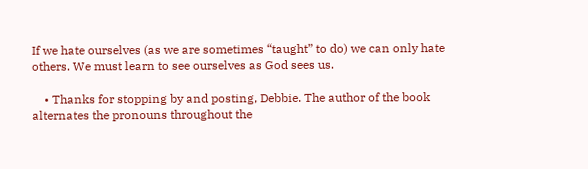If we hate ourselves (as we are sometimes “taught” to do) we can only hate others. We must learn to see ourselves as God sees us.

    • Thanks for stopping by and posting, Debbie. The author of the book alternates the pronouns throughout the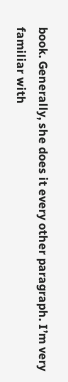book. Generally, she does it every other paragraph. I’m very familiar with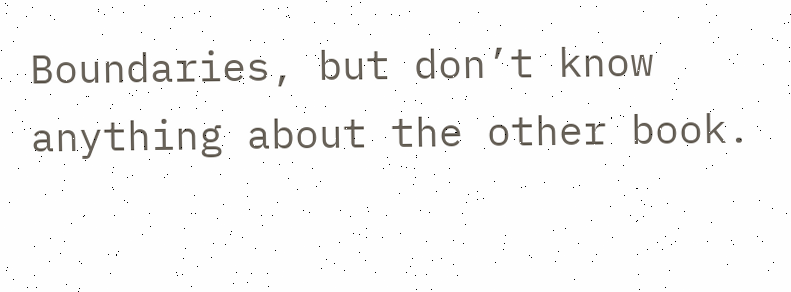Boundaries, but don’t know anything about the other book.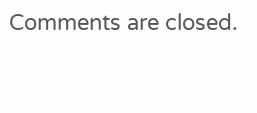Comments are closed.